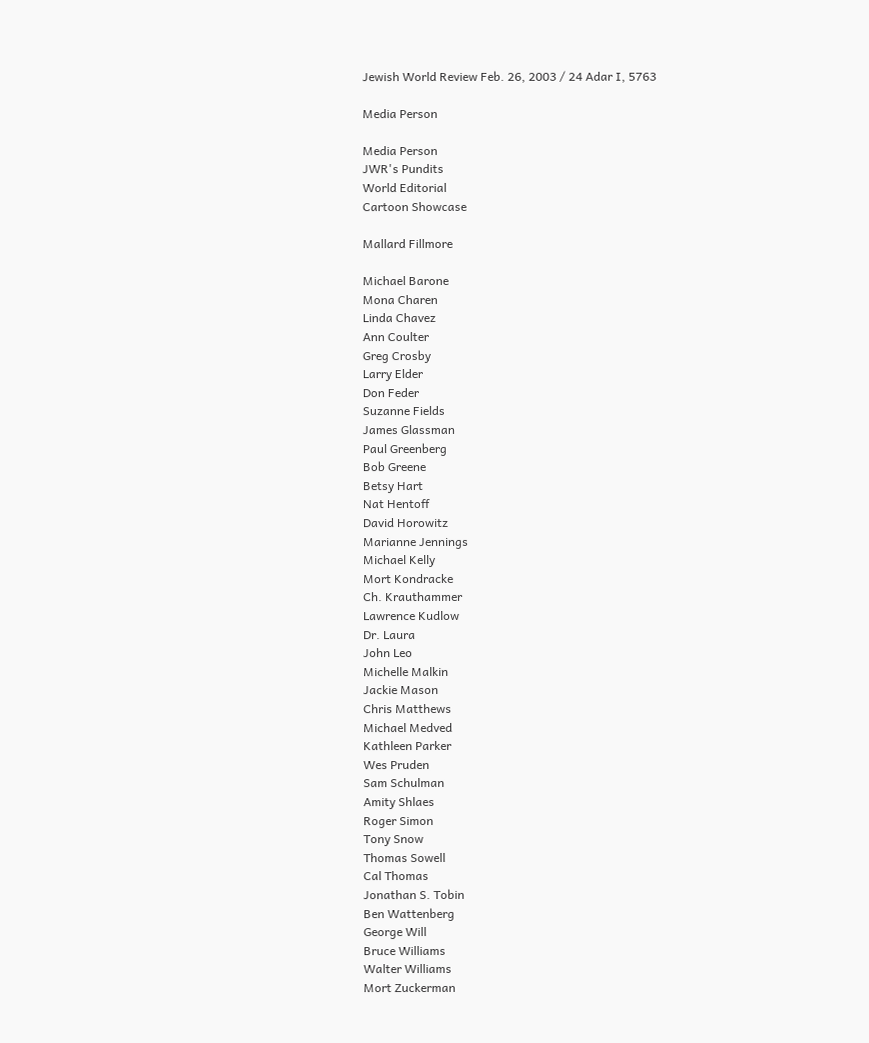Jewish World Review Feb. 26, 2003 / 24 Adar I, 5763

Media Person

Media Person
JWR's Pundits
World Editorial
Cartoon Showcase

Mallard Fillmore

Michael Barone
Mona Charen
Linda Chavez
Ann Coulter
Greg Crosby
Larry Elder
Don Feder
Suzanne Fields
James Glassman
Paul Greenberg
Bob Greene
Betsy Hart
Nat Hentoff
David Horowitz
Marianne Jennings
Michael Kelly
Mort Kondracke
Ch. Krauthammer
Lawrence Kudlow
Dr. Laura
John Leo
Michelle Malkin
Jackie Mason
Chris Matthews
Michael Medved
Kathleen Parker
Wes Pruden
Sam Schulman
Amity Shlaes
Roger Simon
Tony Snow
Thomas Sowell
Cal Thomas
Jonathan S. Tobin
Ben Wattenberg
George Will
Bruce Williams
Walter Williams
Mort Zuckerman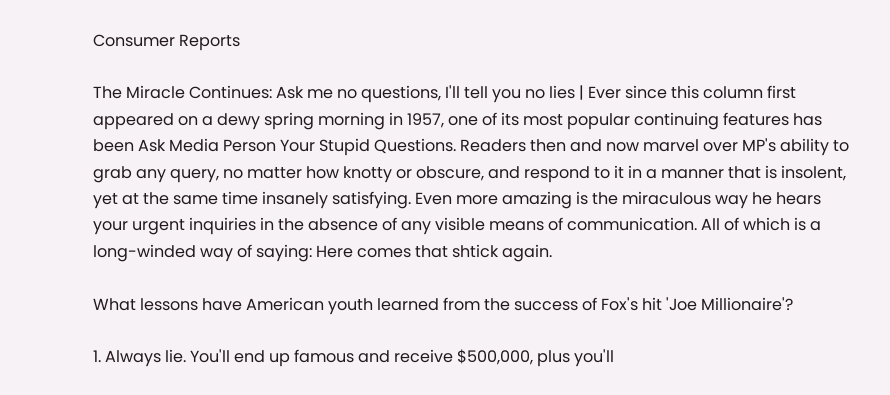Consumer Reports

The Miracle Continues: Ask me no questions, I'll tell you no lies | Ever since this column first appeared on a dewy spring morning in 1957, one of its most popular continuing features has been Ask Media Person Your Stupid Questions. Readers then and now marvel over MP's ability to grab any query, no matter how knotty or obscure, and respond to it in a manner that is insolent, yet at the same time insanely satisfying. Even more amazing is the miraculous way he hears your urgent inquiries in the absence of any visible means of communication. All of which is a long-winded way of saying: Here comes that shtick again.

What lessons have American youth learned from the success of Fox's hit 'Joe Millionaire'?

1. Always lie. You'll end up famous and receive $500,000, plus you'll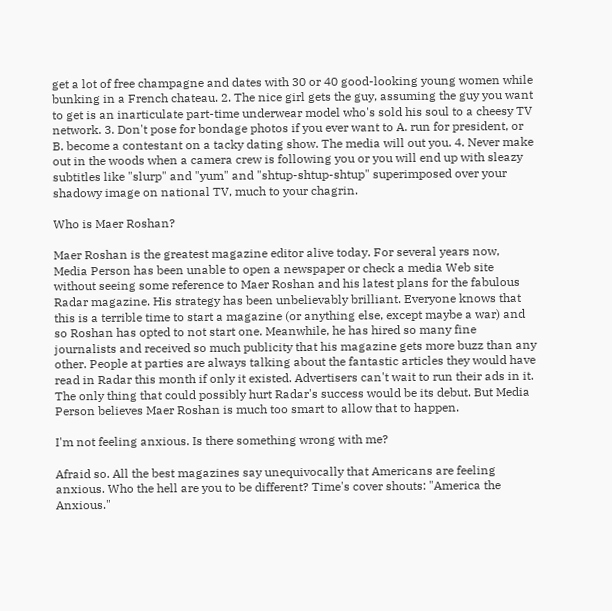get a lot of free champagne and dates with 30 or 40 good-looking young women while bunking in a French chateau. 2. The nice girl gets the guy, assuming the guy you want to get is an inarticulate part-time underwear model who's sold his soul to a cheesy TV network. 3. Don't pose for bondage photos if you ever want to A. run for president, or B. become a contestant on a tacky dating show. The media will out you. 4. Never make out in the woods when a camera crew is following you or you will end up with sleazy subtitles like "slurp" and "yum" and "shtup-shtup-shtup" superimposed over your shadowy image on national TV, much to your chagrin.

Who is Maer Roshan?

Maer Roshan is the greatest magazine editor alive today. For several years now, Media Person has been unable to open a newspaper or check a media Web site without seeing some reference to Maer Roshan and his latest plans for the fabulous Radar magazine. His strategy has been unbelievably brilliant. Everyone knows that this is a terrible time to start a magazine (or anything else, except maybe a war) and so Roshan has opted to not start one. Meanwhile, he has hired so many fine journalists and received so much publicity that his magazine gets more buzz than any other. People at parties are always talking about the fantastic articles they would have read in Radar this month if only it existed. Advertisers can't wait to run their ads in it. The only thing that could possibly hurt Radar's success would be its debut. But Media Person believes Maer Roshan is much too smart to allow that to happen.

I'm not feeling anxious. Is there something wrong with me?

Afraid so. All the best magazines say unequivocally that Americans are feeling anxious. Who the hell are you to be different? Time's cover shouts: "America the Anxious."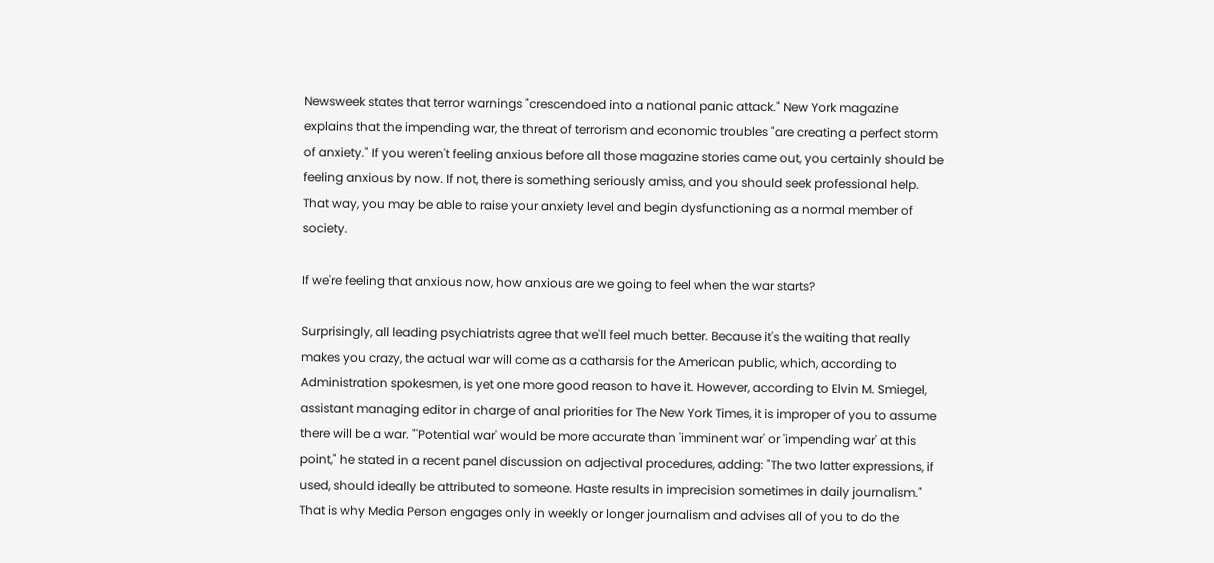Newsweek states that terror warnings "crescendoed into a national panic attack." New York magazine explains that the impending war, the threat of terrorism and economic troubles "are creating a perfect storm of anxiety." If you weren't feeling anxious before all those magazine stories came out, you certainly should be feeling anxious by now. If not, there is something seriously amiss, and you should seek professional help. That way, you may be able to raise your anxiety level and begin dysfunctioning as a normal member of society.

If we're feeling that anxious now, how anxious are we going to feel when the war starts?

Surprisingly, all leading psychiatrists agree that we'll feel much better. Because it's the waiting that really makes you crazy, the actual war will come as a catharsis for the American public, which, according to Administration spokesmen, is yet one more good reason to have it. However, according to Elvin M. Smiegel, assistant managing editor in charge of anal priorities for The New York Times, it is improper of you to assume there will be a war. "'Potential war' would be more accurate than 'imminent war' or 'impending war' at this point," he stated in a recent panel discussion on adjectival procedures, adding: "The two latter expressions, if used, should ideally be attributed to someone. Haste results in imprecision sometimes in daily journalism." That is why Media Person engages only in weekly or longer journalism and advises all of you to do the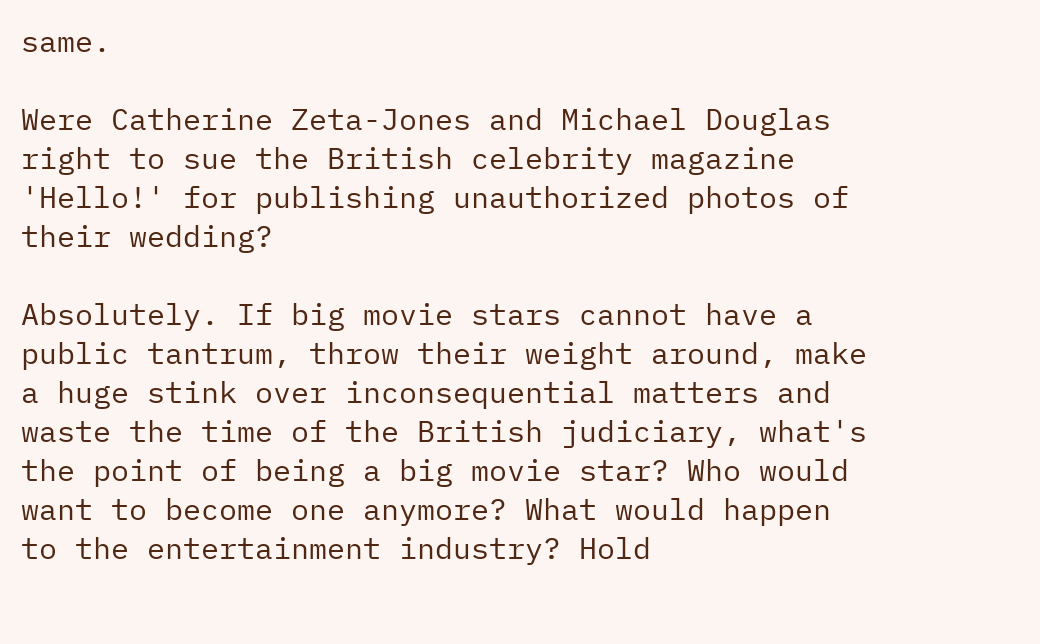same.

Were Catherine Zeta-Jones and Michael Douglas right to sue the British celebrity magazine 'Hello!' for publishing unauthorized photos of their wedding?

Absolutely. If big movie stars cannot have a public tantrum, throw their weight around, make a huge stink over inconsequential matters and waste the time of the British judiciary, what's the point of being a big movie star? Who would want to become one anymore? What would happen to the entertainment industry? Hold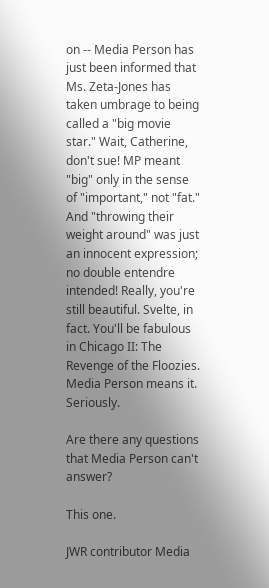on -- Media Person has just been informed that Ms. Zeta-Jones has taken umbrage to being called a "big movie star." Wait, Catherine, don't sue! MP meant "big" only in the sense of "important," not "fat." And "throwing their weight around" was just an innocent expression; no double entendre intended! Really, you're still beautiful. Svelte, in fact. You'll be fabulous in Chicago II: The Revenge of the Floozies. Media Person means it. Seriously.

Are there any questions that Media Person can't answer?

This one.

JWR contributor Media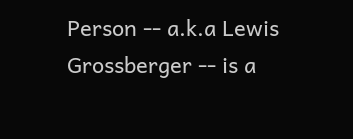Person -- a.k.a Lewis Grossberger -- is a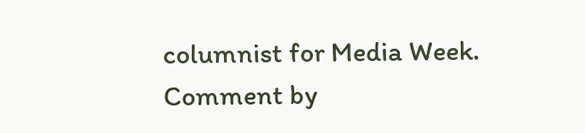columnist for Media Week. Comment by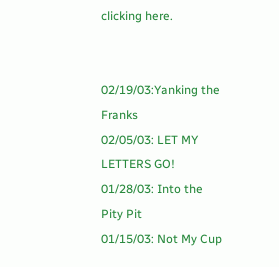clicking here.


02/19/03:Yanking the Franks
02/05/03: LET MY LETTERS GO!
01/28/03: Into the Pity Pit
01/15/03: Not My Cup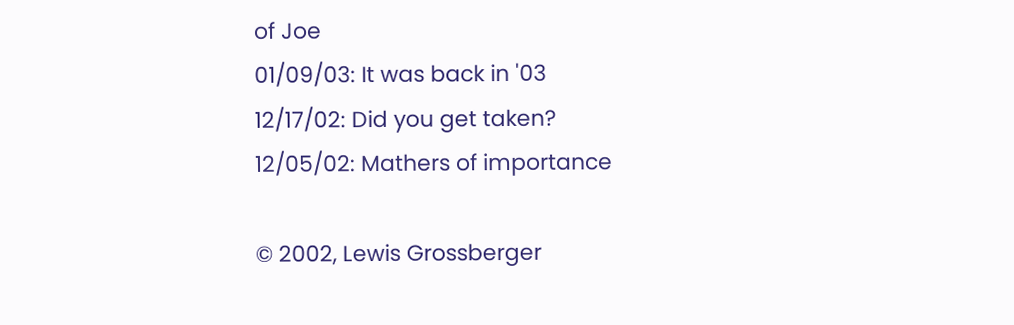of Joe
01/09/03: It was back in '03
12/17/02: Did you get taken?
12/05/02: Mathers of importance

© 2002, Lewis Grossberger